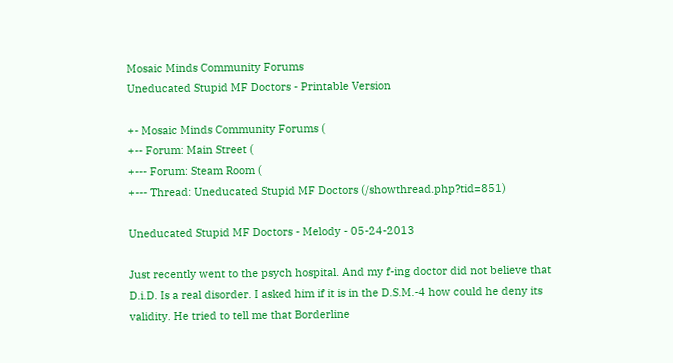Mosaic Minds Community Forums
Uneducated Stupid MF Doctors - Printable Version

+- Mosaic Minds Community Forums (
+-- Forum: Main Street (
+--- Forum: Steam Room (
+--- Thread: Uneducated Stupid MF Doctors (/showthread.php?tid=851)

Uneducated Stupid MF Doctors - Melody - 05-24-2013

Just recently went to the psych hospital. And my f-ing doctor did not believe that D.i.D. Is a real disorder. I asked him if it is in the D.S.M.-4 how could he deny its validity. He tried to tell me that Borderline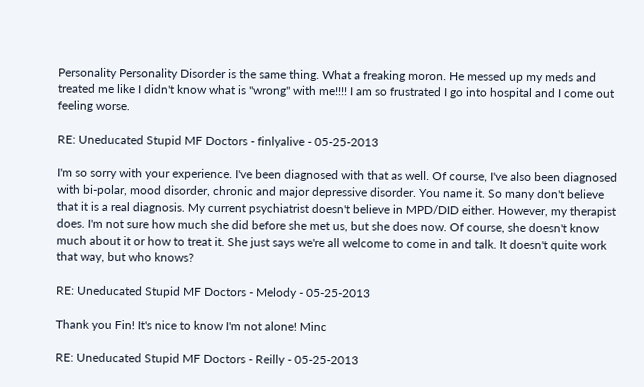Personality Personality Disorder is the same thing. What a freaking moron. He messed up my meds and treated me like I didn't know what is "wrong" with me!!!! I am so frustrated I go into hospital and I come out feeling worse.

RE: Uneducated Stupid MF Doctors - finlyalive - 05-25-2013

I'm so sorry with your experience. I've been diagnosed with that as well. Of course, I've also been diagnosed with bi-polar, mood disorder, chronic and major depressive disorder. You name it. So many don't believe that it is a real diagnosis. My current psychiatrist doesn't believe in MPD/DID either. However, my therapist does. I'm not sure how much she did before she met us, but she does now. Of course, she doesn't know much about it or how to treat it. She just says we're all welcome to come in and talk. It doesn't quite work that way, but who knows?

RE: Uneducated Stupid MF Doctors - Melody - 05-25-2013

Thank you Fin! It's nice to know I'm not alone! Minc

RE: Uneducated Stupid MF Doctors - Reilly - 05-25-2013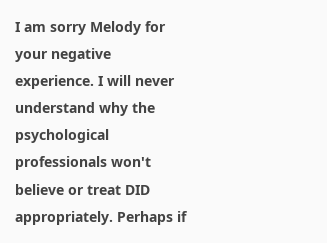I am sorry Melody for your negative experience. I will never understand why the psychological professionals won't believe or treat DID appropriately. Perhaps if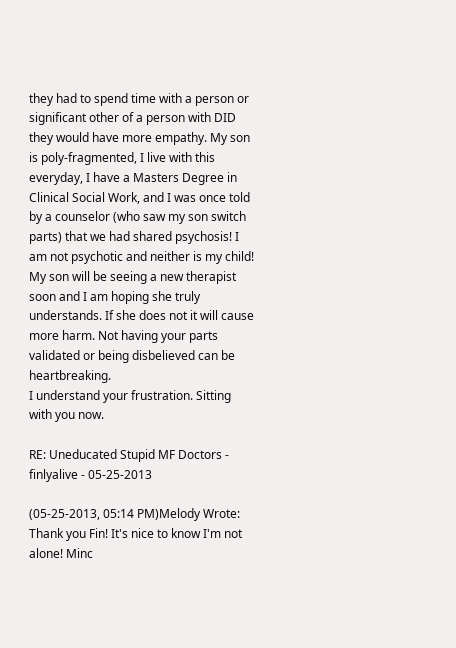they had to spend time with a person or significant other of a person with DID they would have more empathy. My son is poly-fragmented, I live with this everyday, I have a Masters Degree in Clinical Social Work, and I was once told by a counselor (who saw my son switch parts) that we had shared psychosis! I am not psychotic and neither is my child!
My son will be seeing a new therapist soon and I am hoping she truly understands. If she does not it will cause more harm. Not having your parts validated or being disbelieved can be heartbreaking.
I understand your frustration. Sitting with you now.

RE: Uneducated Stupid MF Doctors - finlyalive - 05-25-2013

(05-25-2013, 05:14 PM)Melody Wrote: Thank you Fin! It's nice to know I'm not alone! Minc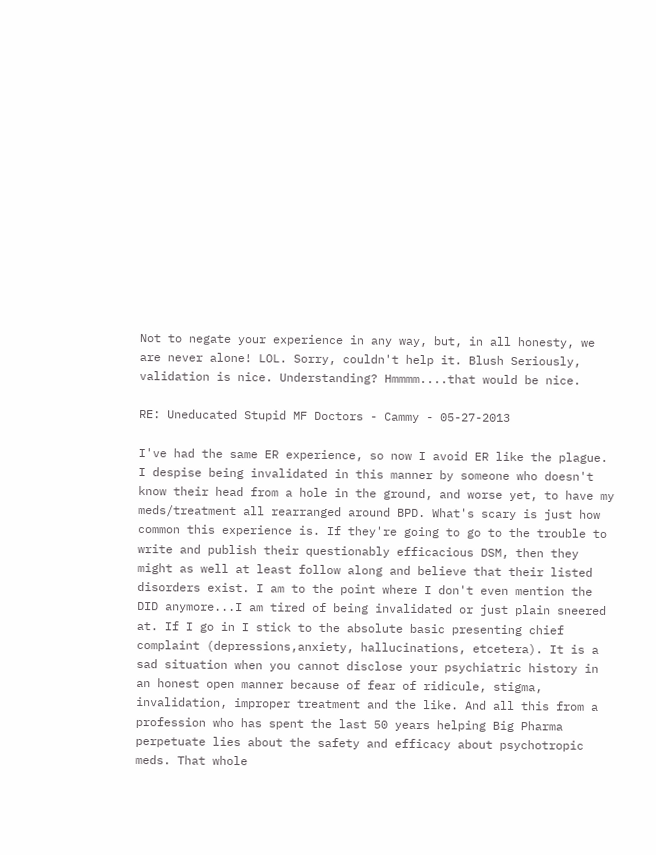Not to negate your experience in any way, but, in all honesty, we are never alone! LOL. Sorry, couldn't help it. Blush Seriously, validation is nice. Understanding? Hmmmm....that would be nice.

RE: Uneducated Stupid MF Doctors - Cammy - 05-27-2013

I've had the same ER experience, so now I avoid ER like the plague. I despise being invalidated in this manner by someone who doesn't know their head from a hole in the ground, and worse yet, to have my meds/treatment all rearranged around BPD. What's scary is just how common this experience is. If they're going to go to the trouble to write and publish their questionably efficacious DSM, then they might as well at least follow along and believe that their listed disorders exist. I am to the point where I don't even mention the DID anymore...I am tired of being invalidated or just plain sneered at. If I go in I stick to the absolute basic presenting chief complaint (depressions,anxiety, hallucinations, etcetera). It is a sad situation when you cannot disclose your psychiatric history in an honest open manner because of fear of ridicule, stigma, invalidation, improper treatment and the like. And all this from a profession who has spent the last 50 years helping Big Pharma perpetuate lies about the safety and efficacy about psychotropic meds. That whole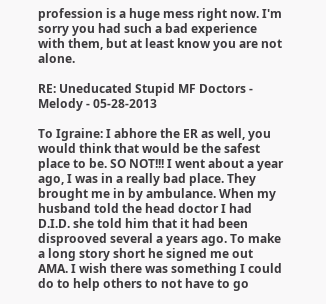profession is a huge mess right now. I'm sorry you had such a bad experience with them, but at least know you are not alone.

RE: Uneducated Stupid MF Doctors - Melody - 05-28-2013

To Igraine: I abhore the ER as well, you would think that would be the safest place to be. SO NOT!!! I went about a year ago, I was in a really bad place. They brought me in by ambulance. When my husband told the head doctor I had D.I.D. she told him that it had been disprooved several a years ago. To make a long story short he signed me out AMA. I wish there was something I could do to help others to not have to go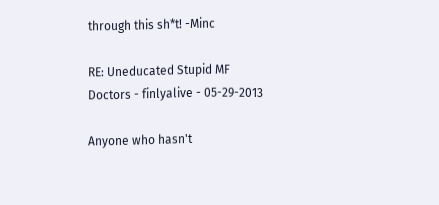through this sh*t! -Minc

RE: Uneducated Stupid MF Doctors - finlyalive - 05-29-2013

Anyone who hasn't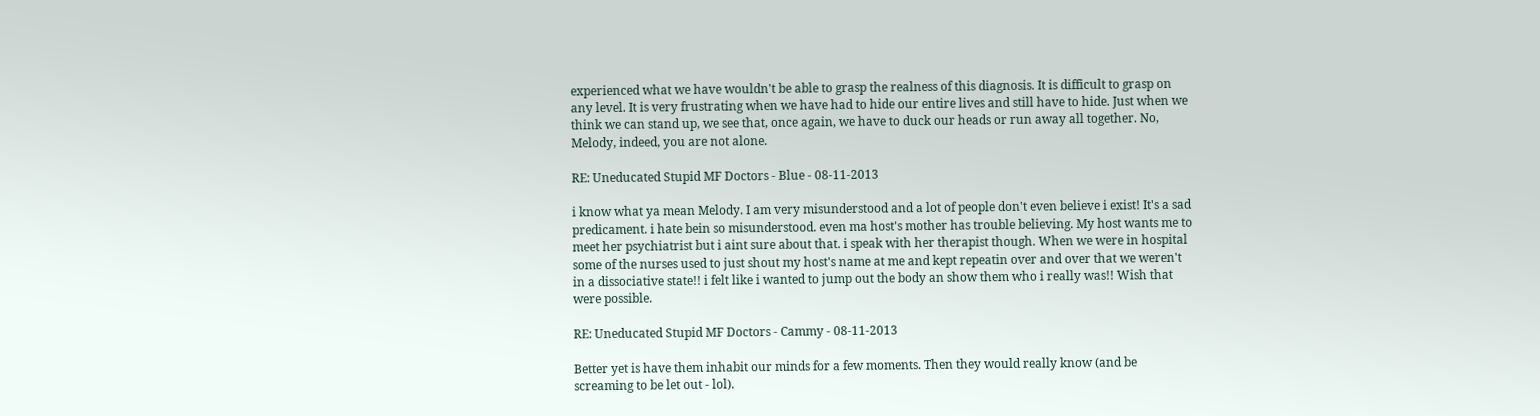experienced what we have wouldn't be able to grasp the realness of this diagnosis. It is difficult to grasp on any level. It is very frustrating when we have had to hide our entire lives and still have to hide. Just when we think we can stand up, we see that, once again, we have to duck our heads or run away all together. No, Melody, indeed, you are not alone.

RE: Uneducated Stupid MF Doctors - Blue - 08-11-2013

i know what ya mean Melody. I am very misunderstood and a lot of people don't even believe i exist! It's a sad predicament. i hate bein so misunderstood. even ma host's mother has trouble believing. My host wants me to meet her psychiatrist but i aint sure about that. i speak with her therapist though. When we were in hospital some of the nurses used to just shout my host's name at me and kept repeatin over and over that we weren't in a dissociative state!! i felt like i wanted to jump out the body an show them who i really was!! Wish that were possible.

RE: Uneducated Stupid MF Doctors - Cammy - 08-11-2013

Better yet is have them inhabit our minds for a few moments. Then they would really know (and be screaming to be let out - lol).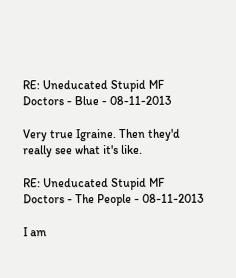RE: Uneducated Stupid MF Doctors - Blue - 08-11-2013

Very true Igraine. Then they'd really see what it's like.

RE: Uneducated Stupid MF Doctors - The People - 08-11-2013

I am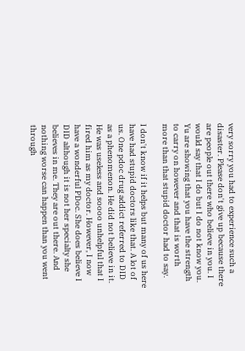very sorry you had to experience such a disaster. Please don't give up because there are people out there who believe in you. I would say that I do but I do not know you. Yu are showing that you have the strength to carry on however and that is worth more than that stupid doctor had to say.

I don't know if it helps but many of us here have had stupid doctors like that. A lot of us. One pdoc drug addict referred to DID as a phenomenon. He did not believe in it. He was useless and soooo unhelpful that I fired him as my doctor. However, I now have a wonderful PDoc. She does believe I DID although it is not her specialty she believes in me. They are out there. And nothing worse can happen than you went through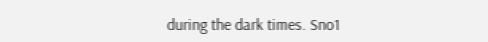during the dark times. Sno1